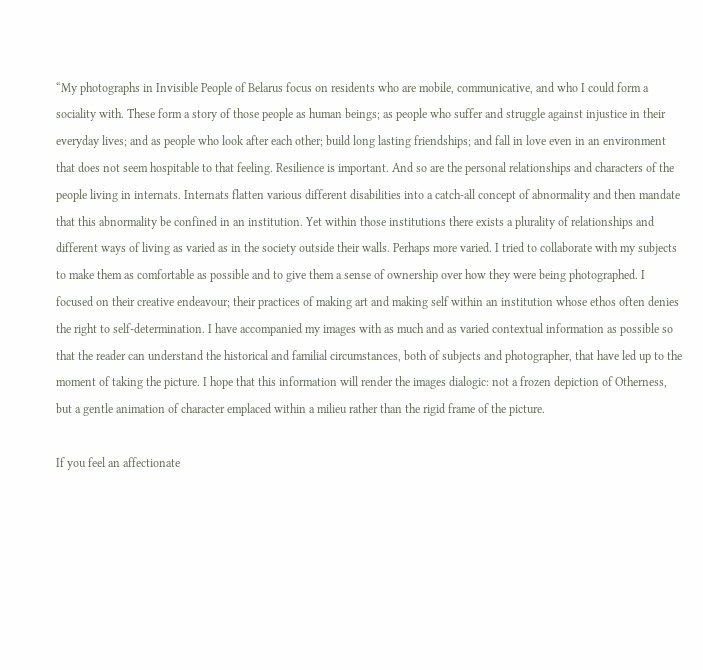“My photographs in Invisible People of Belarus focus on residents who are mobile, communicative, and who I could form a sociality with. These form a story of those people as human beings; as people who suffer and struggle against injustice in their everyday lives; and as people who look after each other; build long lasting friendships; and fall in love even in an environment that does not seem hospitable to that feeling. Resilience is important. And so are the personal relationships and characters of the people living in internats. Internats flatten various different disabilities into a catch-all concept of abnormality and then mandate that this abnormality be confined in an institution. Yet within those institutions there exists a plurality of relationships and different ways of living as varied as in the society outside their walls. Perhaps more varied. I tried to collaborate with my subjects to make them as comfortable as possible and to give them a sense of ownership over how they were being photographed. I focused on their creative endeavour; their practices of making art and making self within an institution whose ethos often denies the right to self-determination. I have accompanied my images with as much and as varied contextual information as possible so that the reader can understand the historical and familial circumstances, both of subjects and photographer, that have led up to the moment of taking the picture. I hope that this information will render the images dialogic: not a frozen depiction of Otherness, but a gentle animation of character emplaced within a milieu rather than the rigid frame of the picture.

If you feel an affectionate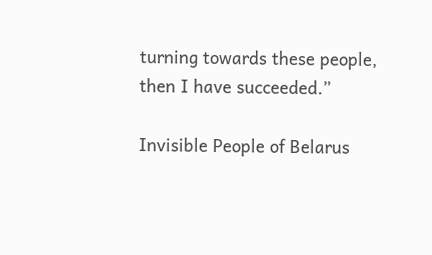turning towards these people, then I have succeeded.”

Invisible People of Belarus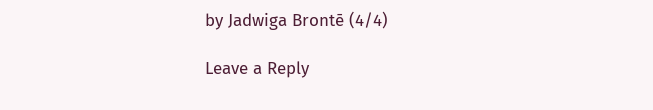by Jadwiga Brontē (4/4)

Leave a Reply